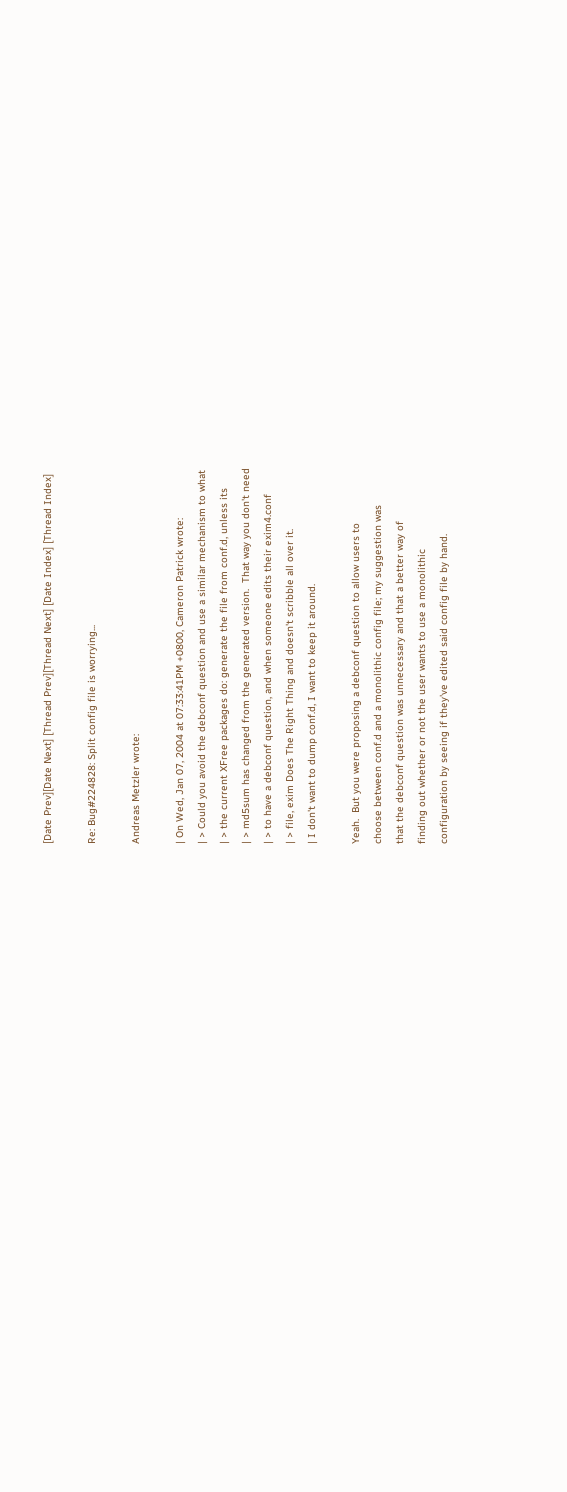[Date Prev][Date Next] [Thread Prev][Thread Next] [Date Index] [Thread Index]

Re: Bug#224828: Split config file is worrying...

Andreas Metzler wrote:

| On Wed, Jan 07, 2004 at 07:33:41PM +0800, Cameron Patrick wrote:
| > Could you avoid the debconf question and use a similar mechanism to what
| > the current XFree packages do: generate the file from conf.d, unless its
| > md5sum has changed from the generated version.  That way you don't need
| > to have a debconf question, and when someone edits their exim4.conf
| > file, exim Does The Right Thing and doesn't scribble all over it.
| I don't want to dump conf.d, I want to keep it around.

Yeah.  But you were proposing a debconf question to allow users to
choose between conf.d and a monolithic config file; my suggestion was
that the debconf question was unnecessary and that a better way of
finding out whether or not the user wants to use a monolithic
configuration by seeing if they've edited said config file by hand.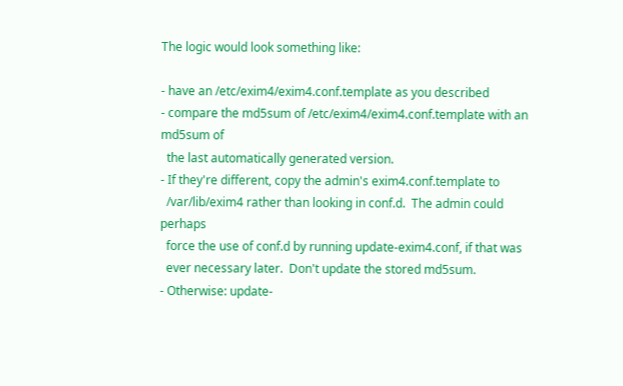The logic would look something like:

- have an /etc/exim4/exim4.conf.template as you described
- compare the md5sum of /etc/exim4/exim4.conf.template with an md5sum of
  the last automatically generated version.
- If they're different, copy the admin's exim4.conf.template to
  /var/lib/exim4 rather than looking in conf.d.  The admin could perhaps
  force the use of conf.d by running update-exim4.conf, if that was
  ever necessary later.  Don't update the stored md5sum.
- Otherwise: update-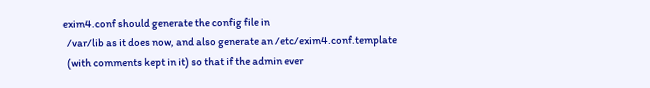exim4.conf should generate the config file in
  /var/lib as it does now, and also generate an /etc/exim4.conf.template
  (with comments kept in it) so that if the admin ever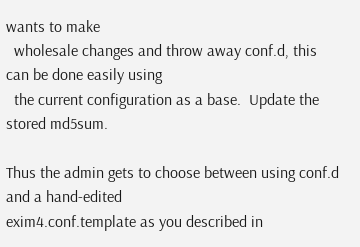wants to make
  wholesale changes and throw away conf.d, this can be done easily using
  the current configuration as a base.  Update the stored md5sum.

Thus the admin gets to choose between using conf.d and a hand-edited
exim4.conf.template as you described in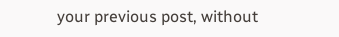your previous post, without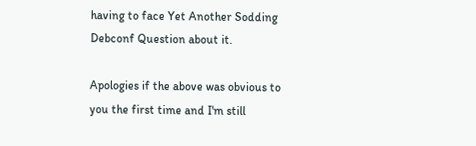having to face Yet Another Sodding Debconf Question about it.

Apologies if the above was obvious to you the first time and I'm still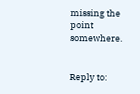missing the point somewhere.


Reply to: